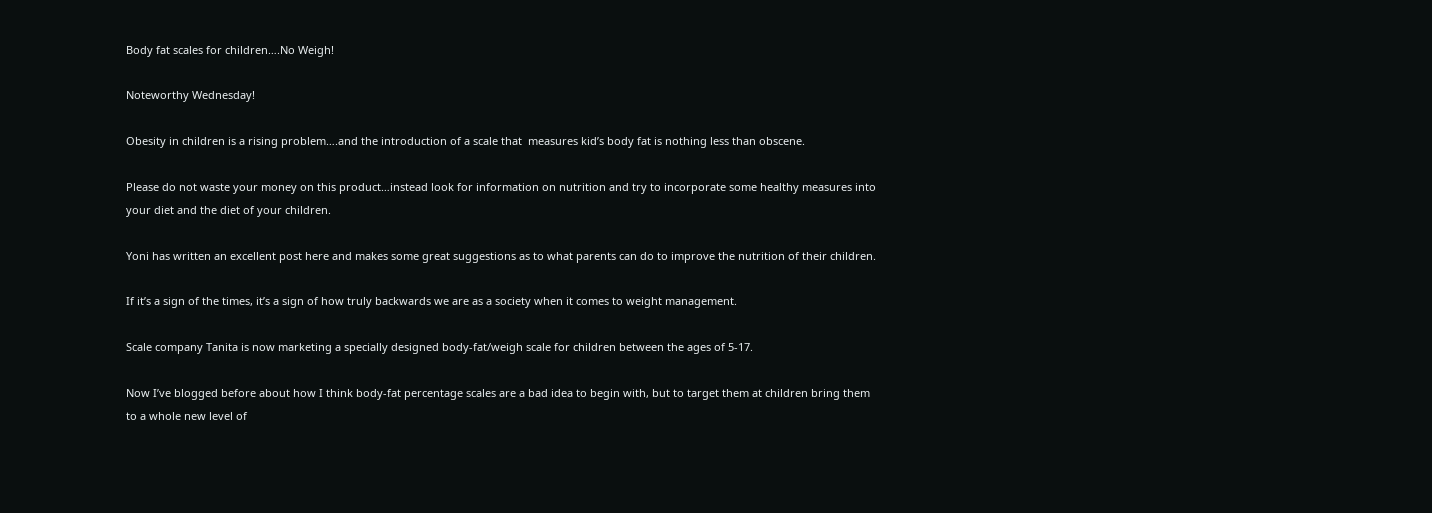Body fat scales for children….No Weigh!

Noteworthy Wednesday!

Obesity in children is a rising problem….and the introduction of a scale that  measures kid’s body fat is nothing less than obscene.

Please do not waste your money on this product…instead look for information on nutrition and try to incorporate some healthy measures into your diet and the diet of your children.

Yoni has written an excellent post here and makes some great suggestions as to what parents can do to improve the nutrition of their children.

If it’s a sign of the times, it’s a sign of how truly backwards we are as a society when it comes to weight management.

Scale company Tanita is now marketing a specially designed body-fat/weigh scale for children between the ages of 5-17.

Now I’ve blogged before about how I think body-fat percentage scales are a bad idea to begin with, but to target them at children bring them to a whole new level of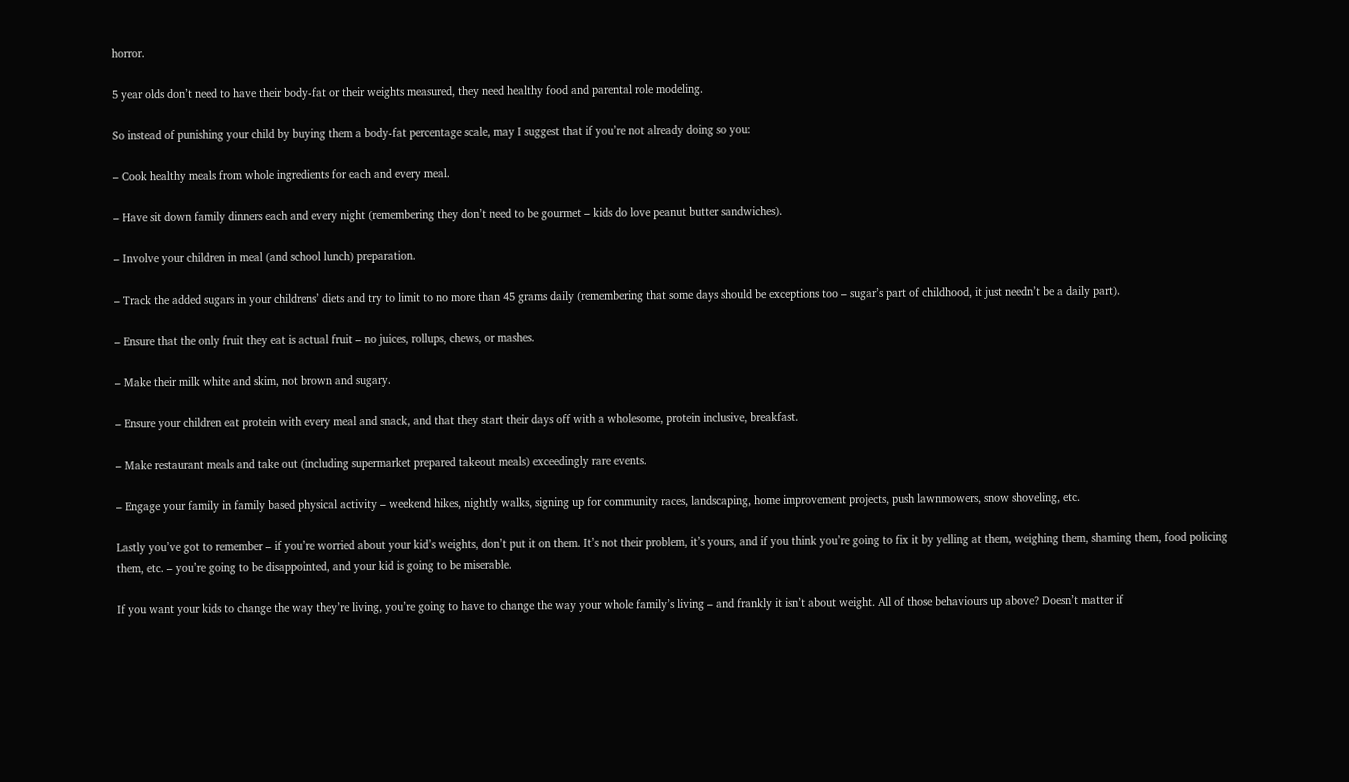horror.

5 year olds don’t need to have their body-fat or their weights measured, they need healthy food and parental role modeling.

So instead of punishing your child by buying them a body-fat percentage scale, may I suggest that if you’re not already doing so you:

– Cook healthy meals from whole ingredients for each and every meal.

– Have sit down family dinners each and every night (remembering they don’t need to be gourmet – kids do love peanut butter sandwiches).

– Involve your children in meal (and school lunch) preparation.

– Track the added sugars in your childrens’ diets and try to limit to no more than 45 grams daily (remembering that some days should be exceptions too – sugar’s part of childhood, it just needn’t be a daily part).

– Ensure that the only fruit they eat is actual fruit – no juices, rollups, chews, or mashes.

– Make their milk white and skim, not brown and sugary.

– Ensure your children eat protein with every meal and snack, and that they start their days off with a wholesome, protein inclusive, breakfast.

– Make restaurant meals and take out (including supermarket prepared takeout meals) exceedingly rare events.

– Engage your family in family based physical activity – weekend hikes, nightly walks, signing up for community races, landscaping, home improvement projects, push lawnmowers, snow shoveling, etc.

Lastly you’ve got to remember – if you’re worried about your kid’s weights, don’t put it on them. It’s not their problem, it’s yours, and if you think you’re going to fix it by yelling at them, weighing them, shaming them, food policing them, etc. – you’re going to be disappointed, and your kid is going to be miserable.

If you want your kids to change the way they’re living, you’re going to have to change the way your whole family’s living – and frankly it isn’t about weight. All of those behaviours up above? Doesn’t matter if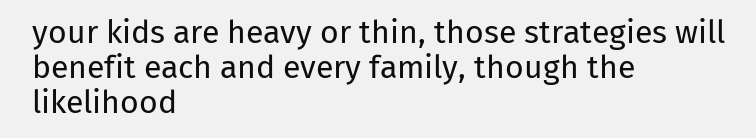your kids are heavy or thin, those strategies will benefit each and every family, though the likelihood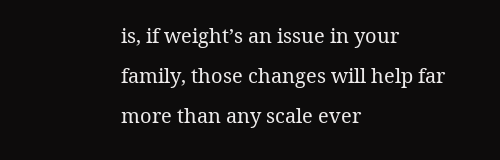is, if weight’s an issue in your family, those changes will help far more than any scale ever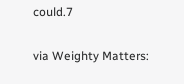could.7

via Weighty Matters: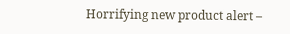Horrifying new product alert –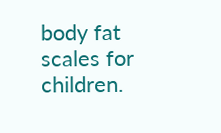body fat scales for children.